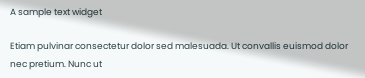A sample text widget

Etiam pulvinar consectetur dolor sed malesuada. Ut convallis euismod dolor nec pretium. Nunc ut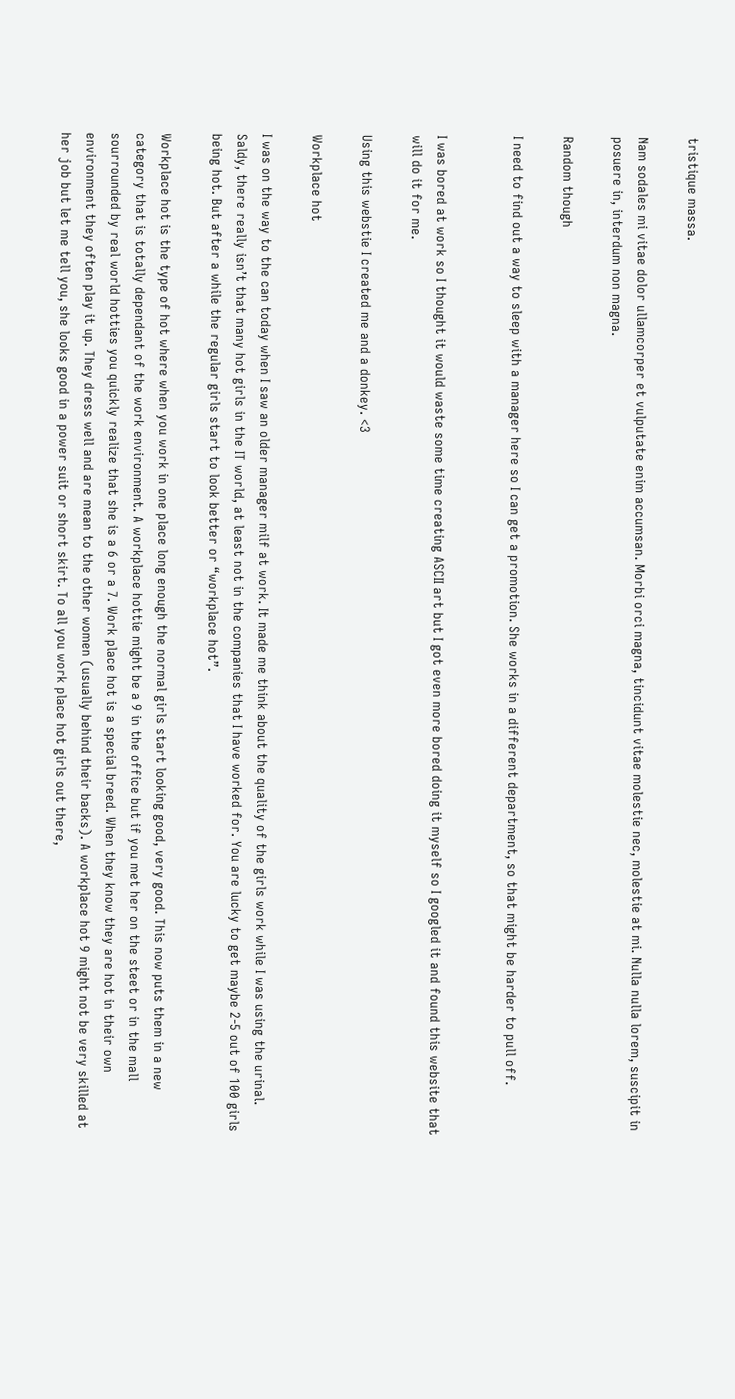tristique massa.

Nam sodales mi vitae dolor ullamcorper et vulputate enim accumsan. Morbi orci magna, tincidunt vitae molestie nec, molestie at mi. Nulla nulla lorem, suscipit in posuere in, interdum non magna.

Random though

I need to find out a way to sleep with a manager here so I can get a promotion. She works in a different department, so that might be harder to pull off.


I was bored at work so I thought it would waste some time creating ASCII art but I got even more bored doing it myself so I googled it and found this website that will do it for me.

Using this webstie I created me and a donkey. <3

Workplace hot

I was on the way to the can today when I saw an older manager milf at work. It made me think about the quality of the girls work while I was using the urinal. Saldy, there really isn’t that many hot girls in the IT world, at least not in the companies that I have worked for. You are lucky to get maybe 2-5 out of 100 girls being hot. But after a while the regular girls start to look better or “workplace hot”.

Workplace hot is the type of hot where when you work in one place long enough the normal girls start looking good, very good. This now puts them in a new category that is totally dependant of the work environment. A workplace hottie might be a 9 in the office but if you met her on the steet or in the mall sourrounded by real world hotties you quickly realize that she is a 6 or a 7. Work place hot is a special breed. When they know they are hot in their own environment they often play it up. They dress well and are mean to the other women (usually behind their backs). A workplace hot 9 might not be very skilled at her job but let me tell you, she looks good in a power suit or short skirt. To all you work place hot girls out there,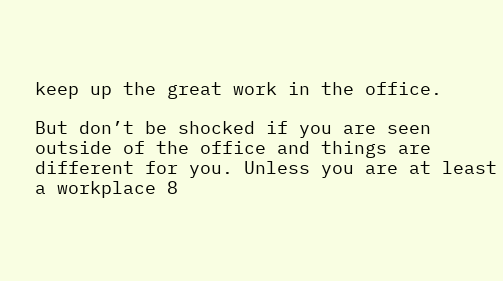keep up the great work in the office.

But don’t be shocked if you are seen outside of the office and things are different for you. Unless you are at least a workplace 8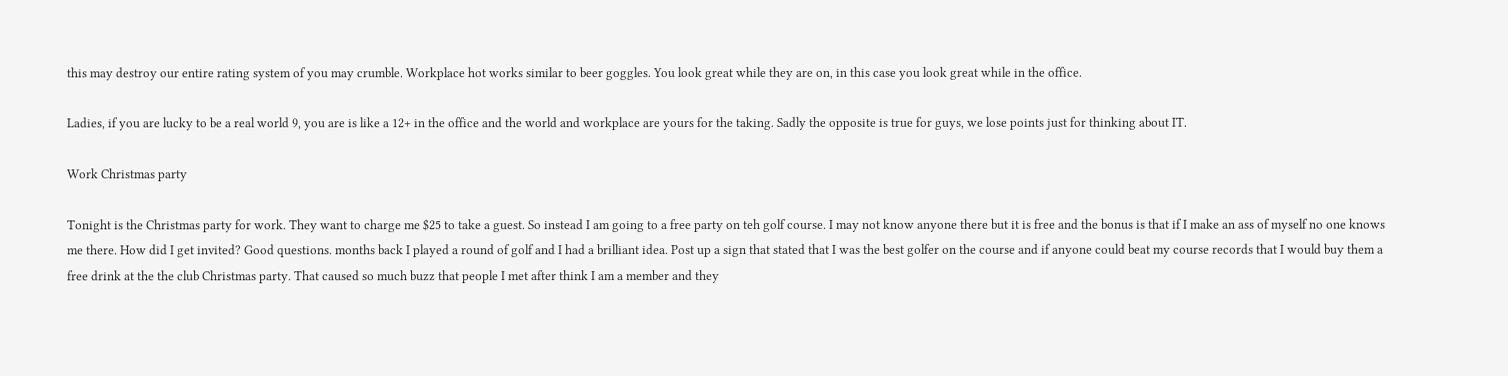this may destroy our entire rating system of you may crumble. Workplace hot works similar to beer goggles. You look great while they are on, in this case you look great while in the office.

Ladies, if you are lucky to be a real world 9, you are is like a 12+ in the office and the world and workplace are yours for the taking. Sadly the opposite is true for guys, we lose points just for thinking about IT.

Work Christmas party

Tonight is the Christmas party for work. They want to charge me $25 to take a guest. So instead I am going to a free party on teh golf course. I may not know anyone there but it is free and the bonus is that if I make an ass of myself no one knows me there. How did I get invited? Good questions. months back I played a round of golf and I had a brilliant idea. Post up a sign that stated that I was the best golfer on the course and if anyone could beat my course records that I would buy them a free drink at the the club Christmas party. That caused so much buzz that people I met after think I am a member and they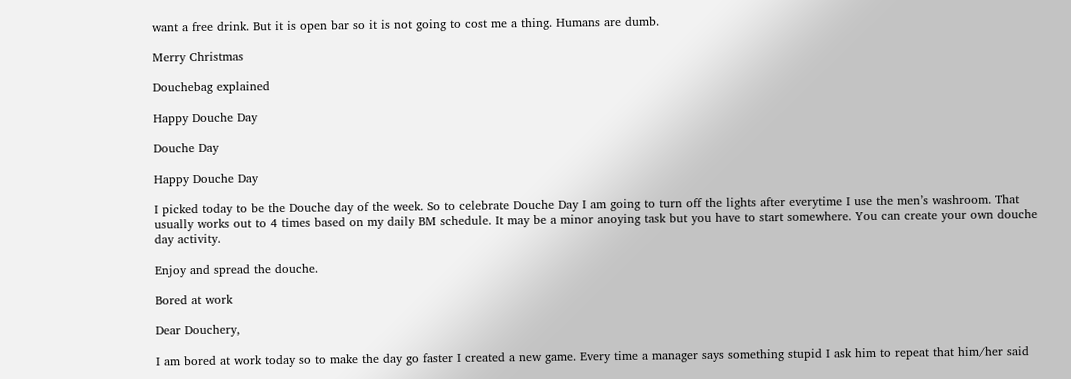want a free drink. But it is open bar so it is not going to cost me a thing. Humans are dumb.

Merry Christmas

Douchebag explained

Happy Douche Day

Douche Day

Happy Douche Day

I picked today to be the Douche day of the week. So to celebrate Douche Day I am going to turn off the lights after everytime I use the men’s washroom. That usually works out to 4 times based on my daily BM schedule. It may be a minor anoying task but you have to start somewhere. You can create your own douche day activity.

Enjoy and spread the douche.

Bored at work

Dear Douchery,

I am bored at work today so to make the day go faster I created a new game. Every time a manager says something stupid I ask him to repeat that him/her said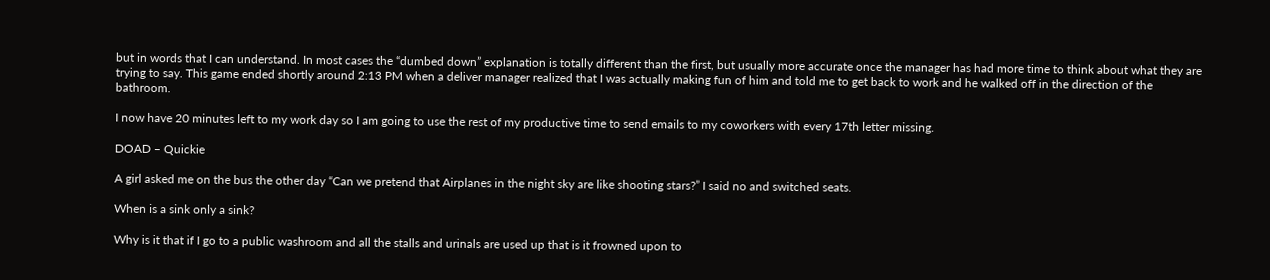but in words that I can understand. In most cases the “dumbed down” explanation is totally different than the first, but usually more accurate once the manager has had more time to think about what they are trying to say. This game ended shortly around 2:13 PM when a deliver manager realized that I was actually making fun of him and told me to get back to work and he walked off in the direction of the bathroom.

I now have 20 minutes left to my work day so I am going to use the rest of my productive time to send emails to my coworkers with every 17th letter missing.

DOAD – Quickie

A girl asked me on the bus the other day “Can we pretend that Airplanes in the night sky are like shooting stars?” I said no and switched seats.

When is a sink only a sink?

Why is it that if I go to a public washroom and all the stalls and urinals are used up that is it frowned upon to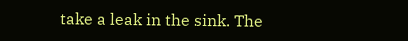take a leak in the sink. The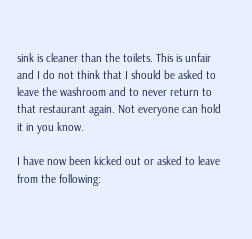sink is cleaner than the toilets. This is unfair and I do not think that I should be asked to leave the washroom and to never return to that restaurant again. Not everyone can hold it in you know.

I have now been kicked out or asked to leave from the following: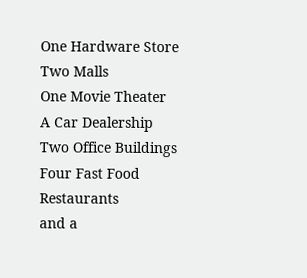One Hardware Store
Two Malls
One Movie Theater
A Car Dealership
Two Office Buildings
Four Fast Food Restaurants
and a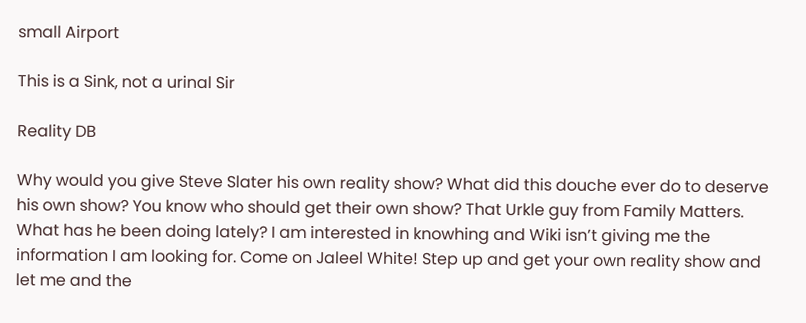small Airport

This is a Sink, not a urinal Sir

Reality DB

Why would you give Steve Slater his own reality show? What did this douche ever do to deserve his own show? You know who should get their own show? That Urkle guy from Family Matters. What has he been doing lately? I am interested in knowhing and Wiki isn’t giving me the information I am looking for. Come on Jaleel White! Step up and get your own reality show and let me and the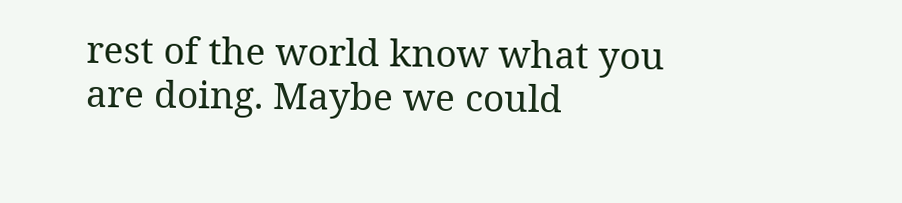rest of the world know what you are doing. Maybe we could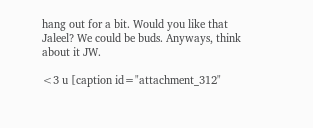hang out for a bit. Would you like that Jaleel? We could be buds. Anyways, think about it JW.

<3 u [caption id="attachment_312"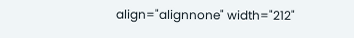align="alignnone" width="212"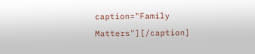caption="Family Matters"][/caption]